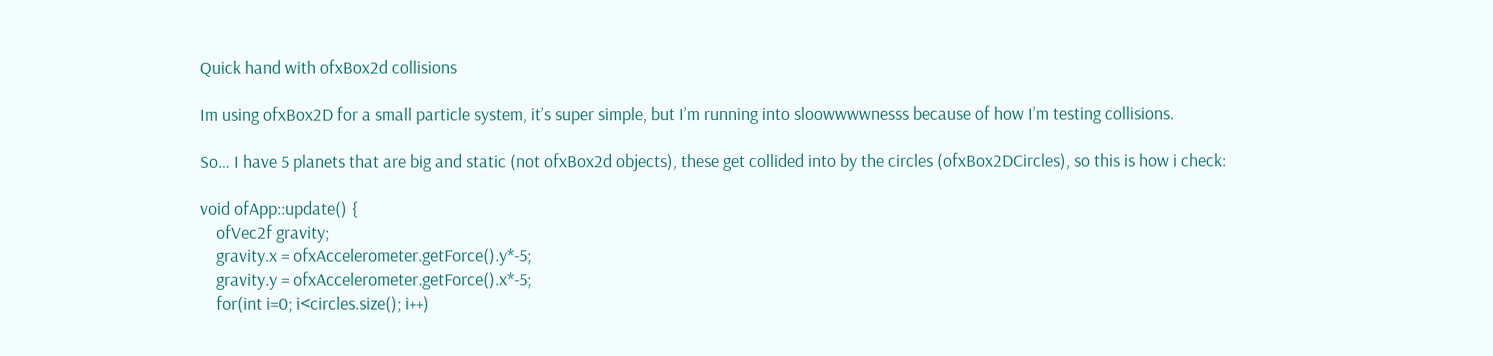Quick hand with ofxBox2d collisions

Im using ofxBox2D for a small particle system, it’s super simple, but I’m running into sloowwwwnesss because of how I’m testing collisions.

So… I have 5 planets that are big and static (not ofxBox2d objects), these get collided into by the circles (ofxBox2DCircles), so this is how i check:

void ofApp::update() {
    ofVec2f gravity;
    gravity.x = ofxAccelerometer.getForce().y*-5;
    gravity.y = ofxAccelerometer.getForce().x*-5;
    for(int i=0; i<circles.size(); i++)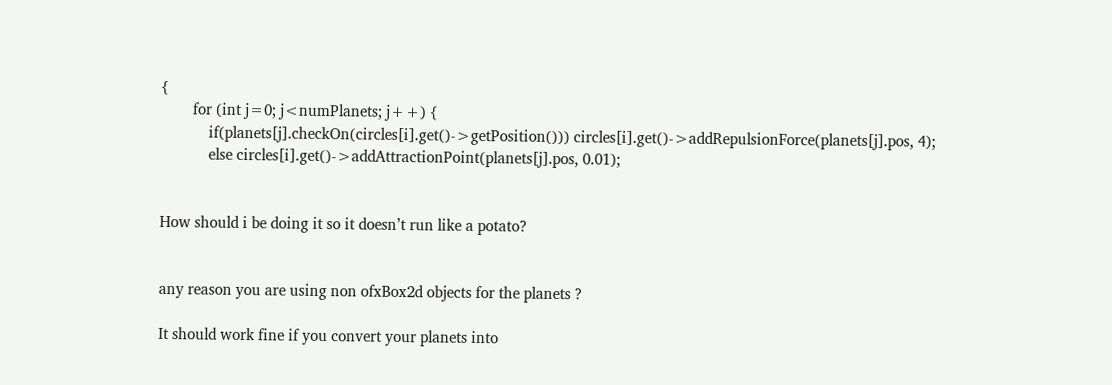{
        for (int j=0; j<numPlanets; j++) {
            if(planets[j].checkOn(circles[i].get()->getPosition())) circles[i].get()->addRepulsionForce(planets[j].pos, 4);
            else circles[i].get()->addAttractionPoint(planets[j].pos, 0.01);


How should i be doing it so it doesn’t run like a potato?


any reason you are using non ofxBox2d objects for the planets ?

It should work fine if you convert your planets into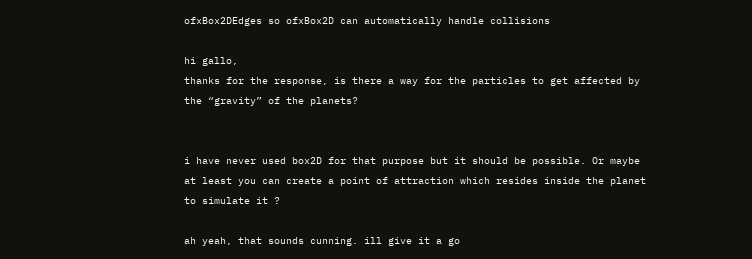ofxBox2DEdges so ofxBox2D can automatically handle collisions

hi gallo,
thanks for the response, is there a way for the particles to get affected by the “gravity” of the planets?


i have never used box2D for that purpose but it should be possible. Or maybe at least you can create a point of attraction which resides inside the planet to simulate it ?

ah yeah, that sounds cunning. ill give it a go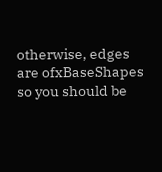otherwise, edges are ofxBaseShapes so you should be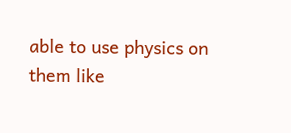able to use physics on them like